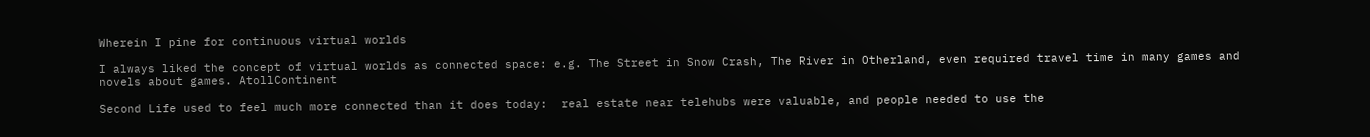Wherein I pine for continuous virtual worlds

I always liked the concept of virtual worlds as connected space: e.g. The Street in Snow Crash, The River in Otherland, even required travel time in many games and novels about games. AtollContinent

Second Life used to feel much more connected than it does today:  real estate near telehubs were valuable, and people needed to use the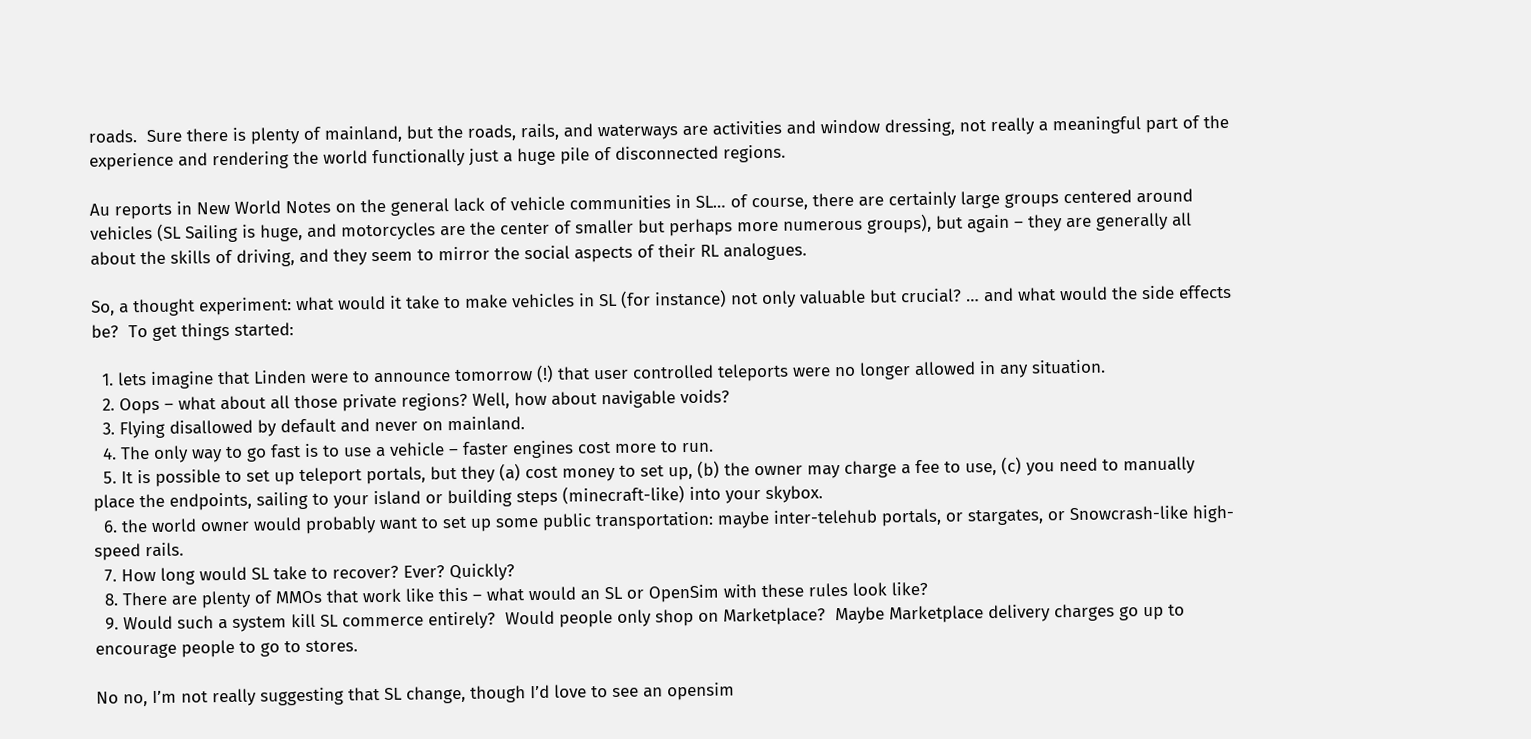roads.  Sure there is plenty of mainland, but the roads, rails, and waterways are activities and window dressing, not really a meaningful part of the experience and rendering the world functionally just a huge pile of disconnected regions.

Au reports in New World Notes on the general lack of vehicle communities in SL… of course, there are certainly large groups centered around vehicles (SL Sailing is huge, and motorcycles are the center of smaller but perhaps more numerous groups), but again – they are generally all about the skills of driving, and they seem to mirror the social aspects of their RL analogues.

So, a thought experiment: what would it take to make vehicles in SL (for instance) not only valuable but crucial? … and what would the side effects be?  To get things started:

  1. lets imagine that Linden were to announce tomorrow (!) that user controlled teleports were no longer allowed in any situation.
  2. Oops – what about all those private regions? Well, how about navigable voids?
  3. Flying disallowed by default and never on mainland.
  4. The only way to go fast is to use a vehicle – faster engines cost more to run.
  5. It is possible to set up teleport portals, but they (a) cost money to set up, (b) the owner may charge a fee to use, (c) you need to manually place the endpoints, sailing to your island or building steps (minecraft-like) into your skybox.
  6. the world owner would probably want to set up some public transportation: maybe inter-telehub portals, or stargates, or Snowcrash-like high-speed rails.
  7. How long would SL take to recover? Ever? Quickly?
  8. There are plenty of MMOs that work like this – what would an SL or OpenSim with these rules look like?
  9. Would such a system kill SL commerce entirely?  Would people only shop on Marketplace?  Maybe Marketplace delivery charges go up to encourage people to go to stores.

No no, I’m not really suggesting that SL change, though I’d love to see an opensim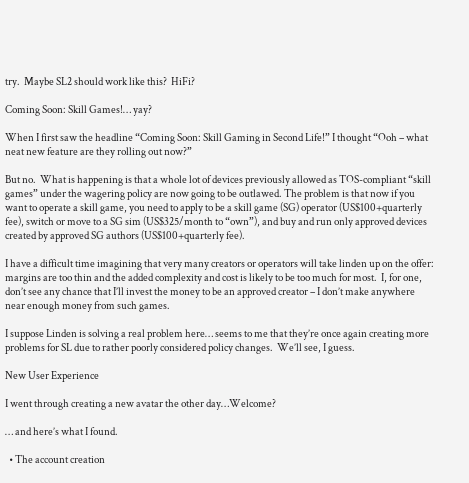try.  Maybe SL2 should work like this?  HiFi?

Coming Soon: Skill Games!… yay?

When I first saw the headline “Coming Soon: Skill Gaming in Second Life!” I thought “Ooh – what neat new feature are they rolling out now?”

But no.  What is happening is that a whole lot of devices previously allowed as TOS-compliant “skill games” under the wagering policy are now going to be outlawed. The problem is that now if you want to operate a skill game, you need to apply to be a skill game (SG) operator (US$100+quarterly fee), switch or move to a SG sim (US$325/month to “own”), and buy and run only approved devices created by approved SG authors (US$100+quarterly fee).

I have a difficult time imagining that very many creators or operators will take linden up on the offer: margins are too thin and the added complexity and cost is likely to be too much for most.  I, for one, don’t see any chance that I’ll invest the money to be an approved creator – I don’t make anywhere near enough money from such games.

I suppose Linden is solving a real problem here… seems to me that they’re once again creating more problems for SL due to rather poorly considered policy changes.  We’ll see, I guess.

New User Experience

I went through creating a new avatar the other day…Welcome?

… and here’s what I found.

  • The account creation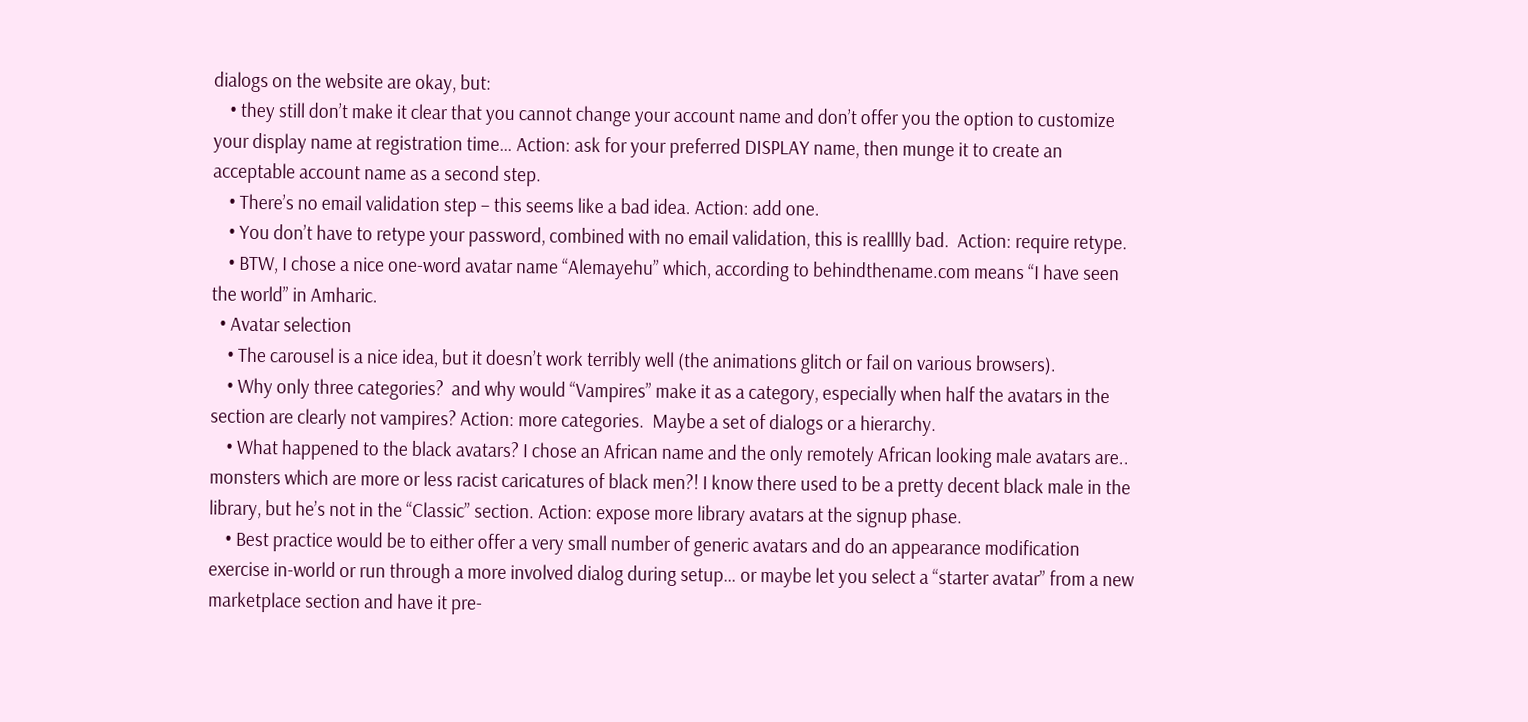dialogs on the website are okay, but:
    • they still don’t make it clear that you cannot change your account name and don’t offer you the option to customize your display name at registration time… Action: ask for your preferred DISPLAY name, then munge it to create an acceptable account name as a second step.
    • There’s no email validation step – this seems like a bad idea. Action: add one.
    • You don’t have to retype your password, combined with no email validation, this is realllly bad.  Action: require retype.
    • BTW, I chose a nice one-word avatar name “Alemayehu” which, according to behindthename.com means “I have seen the world” in Amharic.
  • Avatar selection
    • The carousel is a nice idea, but it doesn’t work terribly well (the animations glitch or fail on various browsers).
    • Why only three categories?  and why would “Vampires” make it as a category, especially when half the avatars in the section are clearly not vampires? Action: more categories.  Maybe a set of dialogs or a hierarchy.
    • What happened to the black avatars? I chose an African name and the only remotely African looking male avatars are.. monsters which are more or less racist caricatures of black men?! I know there used to be a pretty decent black male in the library, but he’s not in the “Classic” section. Action: expose more library avatars at the signup phase.
    • Best practice would be to either offer a very small number of generic avatars and do an appearance modification exercise in-world or run through a more involved dialog during setup… or maybe let you select a “starter avatar” from a new marketplace section and have it pre-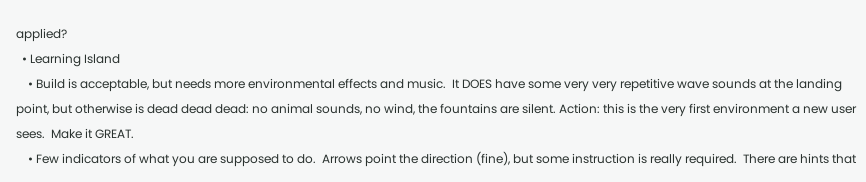applied?
  • Learning Island
    • Build is acceptable, but needs more environmental effects and music.  It DOES have some very very repetitive wave sounds at the landing point, but otherwise is dead dead dead: no animal sounds, no wind, the fountains are silent. Action: this is the very first environment a new user sees.  Make it GREAT.
    • Few indicators of what you are supposed to do.  Arrows point the direction (fine), but some instruction is really required.  There are hints that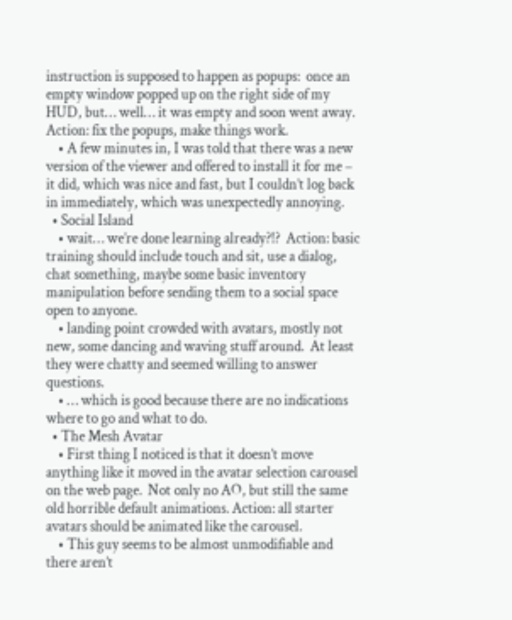instruction is supposed to happen as popups:  once an empty window popped up on the right side of my HUD, but… well… it was empty and soon went away. Action: fix the popups, make things work.
    • A few minutes in, I was told that there was a new version of the viewer and offered to install it for me – it did, which was nice and fast, but I couldn’t log back in immediately, which was unexpectedly annoying.
  • Social Island
    • wait… we’re done learning already?!?  Action: basic training should include touch and sit, use a dialog, chat something, maybe some basic inventory manipulation before sending them to a social space open to anyone.
    • landing point crowded with avatars, mostly not new, some dancing and waving stuff around.  At least they were chatty and seemed willing to answer questions.
    • … which is good because there are no indications where to go and what to do.
  • The Mesh Avatar
    • First thing I noticed is that it doesn’t move anything like it moved in the avatar selection carousel on the web page.  Not only no AO, but still the same old horrible default animations. Action: all starter avatars should be animated like the carousel.
    • This guy seems to be almost unmodifiable and there aren’t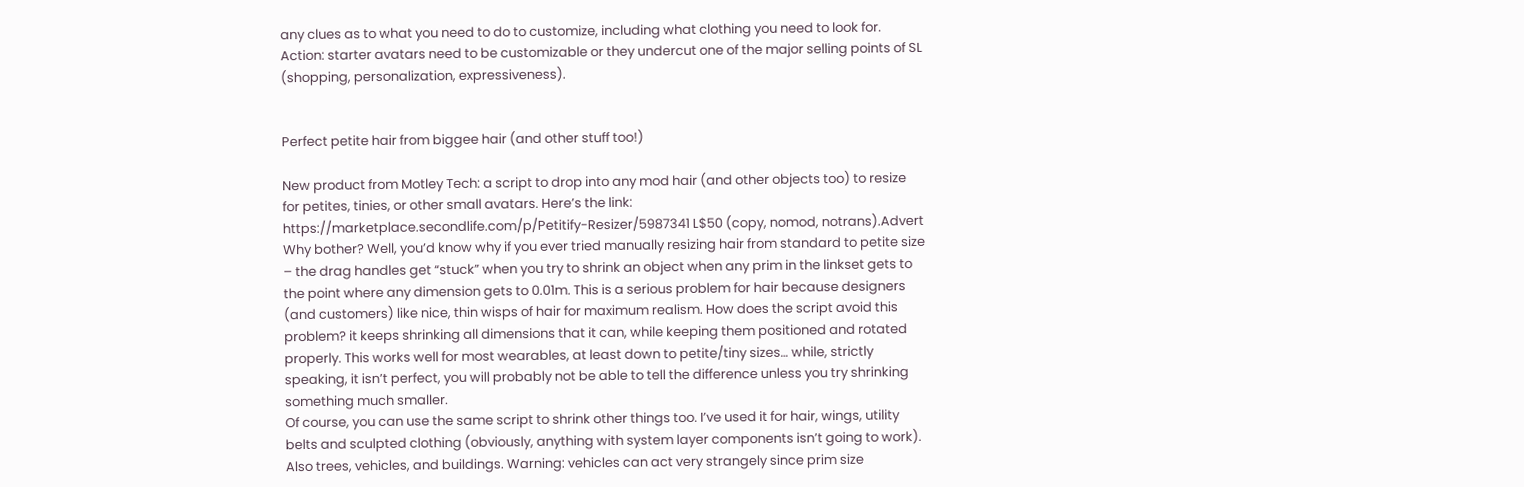any clues as to what you need to do to customize, including what clothing you need to look for. Action: starter avatars need to be customizable or they undercut one of the major selling points of SL (shopping, personalization, expressiveness).


Perfect petite hair from biggee hair (and other stuff too!)

New product from Motley Tech: a script to drop into any mod hair (and other objects too) to resize for petites, tinies, or other small avatars. Here’s the link: https://marketplace.secondlife.com/p/Petitify-Resizer/5987341 L$50 (copy, nomod, notrans).Advert
Why bother? Well, you’d know why if you ever tried manually resizing hair from standard to petite size – the drag handles get “stuck” when you try to shrink an object when any prim in the linkset gets to the point where any dimension gets to 0.01m. This is a serious problem for hair because designers (and customers) like nice, thin wisps of hair for maximum realism. How does the script avoid this problem? it keeps shrinking all dimensions that it can, while keeping them positioned and rotated properly. This works well for most wearables, at least down to petite/tiny sizes… while, strictly speaking, it isn’t perfect, you will probably not be able to tell the difference unless you try shrinking something much smaller.
Of course, you can use the same script to shrink other things too. I’ve used it for hair, wings, utility belts and sculpted clothing (obviously, anything with system layer components isn’t going to work). Also trees, vehicles, and buildings. Warning: vehicles can act very strangely since prim size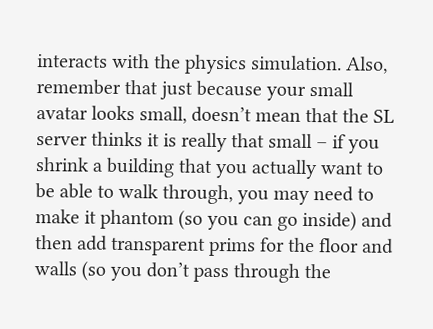interacts with the physics simulation. Also, remember that just because your small avatar looks small, doesn’t mean that the SL server thinks it is really that small – if you shrink a building that you actually want to be able to walk through, you may need to make it phantom (so you can go inside) and then add transparent prims for the floor and walls (so you don’t pass through the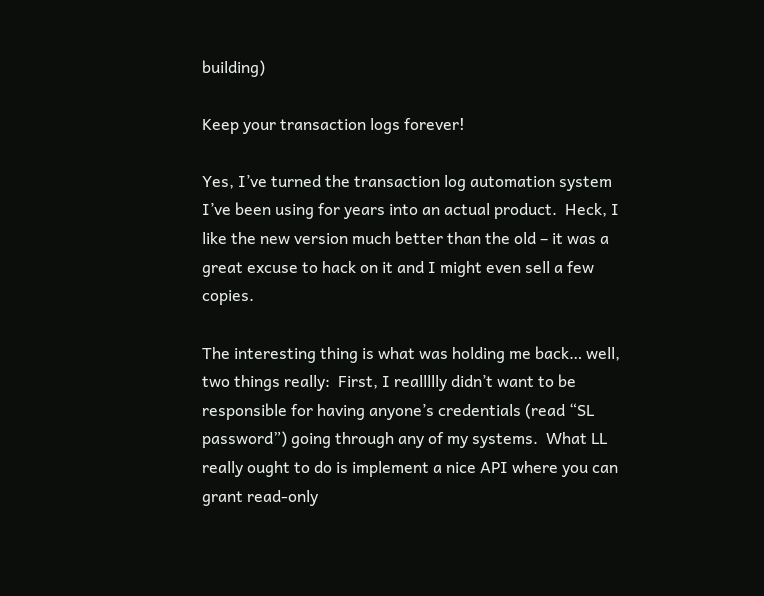building)

Keep your transaction logs forever!

Yes, I’ve turned the transaction log automation system I’ve been using for years into an actual product.  Heck, I like the new version much better than the old – it was a great excuse to hack on it and I might even sell a few copies.

The interesting thing is what was holding me back… well, two things really:  First, I reallllly didn’t want to be responsible for having anyone’s credentials (read “SL password”) going through any of my systems.  What LL really ought to do is implement a nice API where you can grant read-only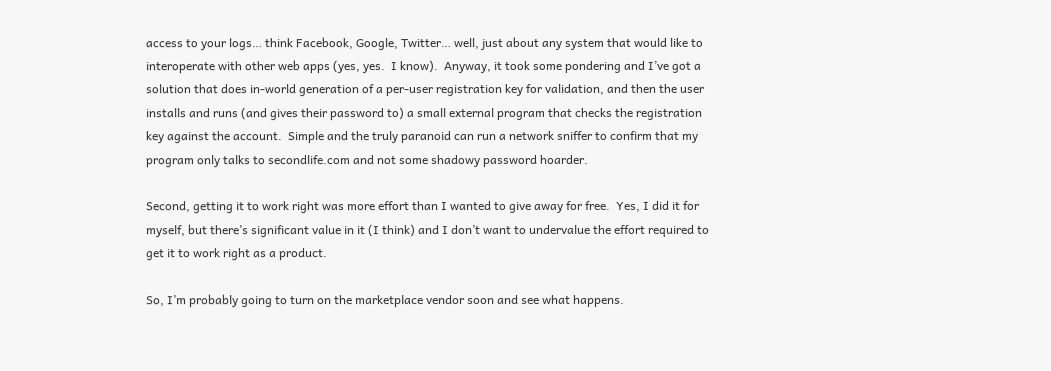access to your logs… think Facebook, Google, Twitter… well, just about any system that would like to interoperate with other web apps (yes, yes.  I know).  Anyway, it took some pondering and I’ve got a solution that does in-world generation of a per-user registration key for validation, and then the user installs and runs (and gives their password to) a small external program that checks the registration key against the account.  Simple and the truly paranoid can run a network sniffer to confirm that my program only talks to secondlife.com and not some shadowy password hoarder.

Second, getting it to work right was more effort than I wanted to give away for free.  Yes, I did it for myself, but there’s significant value in it (I think) and I don’t want to undervalue the effort required to get it to work right as a product.

So, I’m probably going to turn on the marketplace vendor soon and see what happens.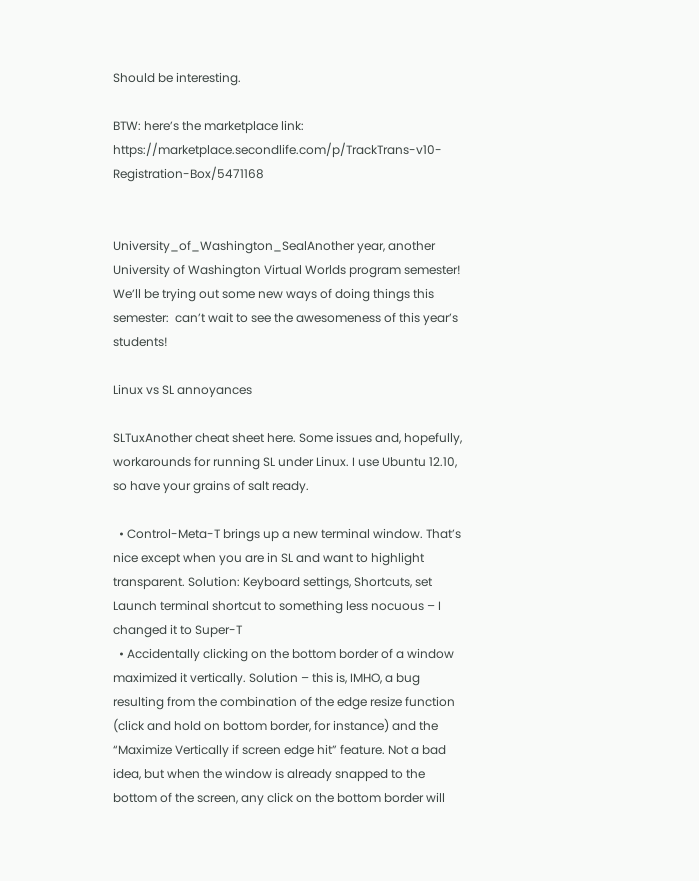Should be interesting.

BTW: here’s the marketplace link: https://marketplace.secondlife.com/p/TrackTrans-v10-Registration-Box/5471168


University_of_Washington_SealAnother year, another University of Washington Virtual Worlds program semester!  We’ll be trying out some new ways of doing things this semester:  can’t wait to see the awesomeness of this year’s students!

Linux vs SL annoyances

SLTuxAnother cheat sheet here. Some issues and, hopefully, workarounds for running SL under Linux. I use Ubuntu 12.10, so have your grains of salt ready.

  • Control-Meta-T brings up a new terminal window. That’s nice except when you are in SL and want to highlight transparent. Solution: Keyboard settings, Shortcuts, set Launch terminal shortcut to something less nocuous – I changed it to Super-T
  • Accidentally clicking on the bottom border of a window maximized it vertically. Solution – this is, IMHO, a bug resulting from the combination of the edge resize function (click and hold on bottom border, for instance) and the “Maximize Vertically if screen edge hit” feature. Not a bad idea, but when the window is already snapped to the bottom of the screen, any click on the bottom border will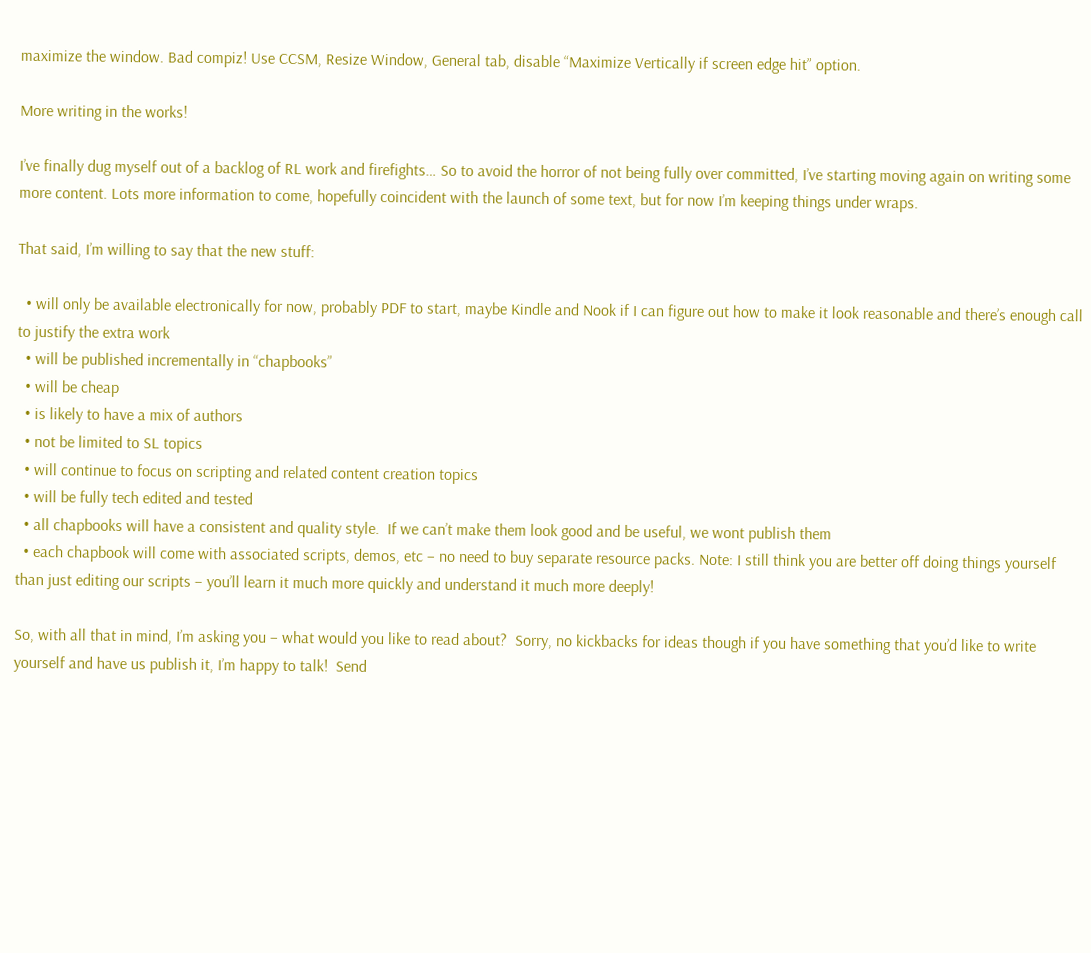maximize the window. Bad compiz! Use CCSM, Resize Window, General tab, disable “Maximize Vertically if screen edge hit” option.

More writing in the works!

I’ve finally dug myself out of a backlog of RL work and firefights… So to avoid the horror of not being fully over committed, I’ve starting moving again on writing some more content. Lots more information to come, hopefully coincident with the launch of some text, but for now I’m keeping things under wraps.

That said, I’m willing to say that the new stuff:

  • will only be available electronically for now, probably PDF to start, maybe Kindle and Nook if I can figure out how to make it look reasonable and there’s enough call to justify the extra work
  • will be published incrementally in “chapbooks”
  • will be cheap
  • is likely to have a mix of authors
  • not be limited to SL topics
  • will continue to focus on scripting and related content creation topics
  • will be fully tech edited and tested
  • all chapbooks will have a consistent and quality style.  If we can’t make them look good and be useful, we wont publish them
  • each chapbook will come with associated scripts, demos, etc – no need to buy separate resource packs. Note: I still think you are better off doing things yourself than just editing our scripts – you’ll learn it much more quickly and understand it much more deeply!

So, with all that in mind, I’m asking you – what would you like to read about?  Sorry, no kickbacks for ideas though if you have something that you’d like to write yourself and have us publish it, I’m happy to talk!  Send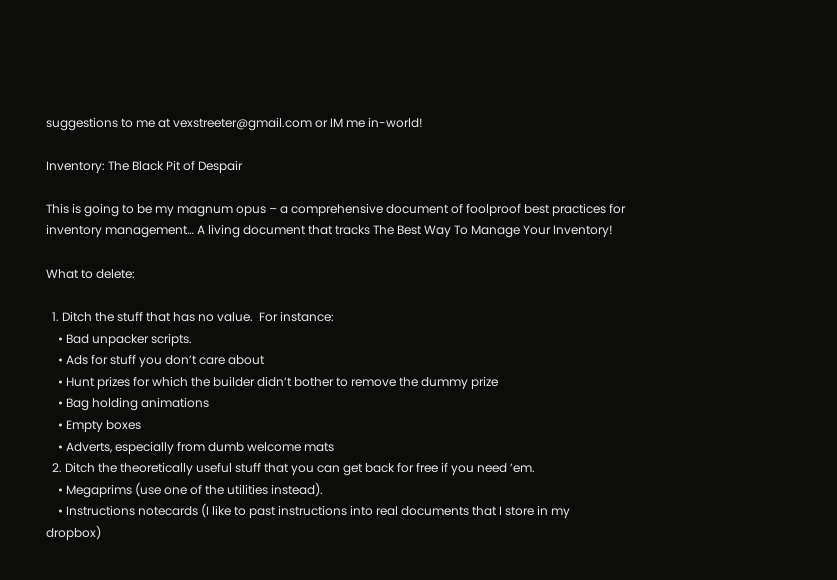suggestions to me at vexstreeter@gmail.com or IM me in-world!

Inventory: The Black Pit of Despair

This is going to be my magnum opus – a comprehensive document of foolproof best practices for inventory management… A living document that tracks The Best Way To Manage Your Inventory!

What to delete:

  1. Ditch the stuff that has no value.  For instance:
    • Bad unpacker scripts.
    • Ads for stuff you don’t care about
    • Hunt prizes for which the builder didn’t bother to remove the dummy prize
    • Bag holding animations
    • Empty boxes
    • Adverts, especially from dumb welcome mats
  2. Ditch the theoretically useful stuff that you can get back for free if you need ’em.
    • Megaprims (use one of the utilities instead).
    • Instructions notecards (I like to past instructions into real documents that I store in my dropbox)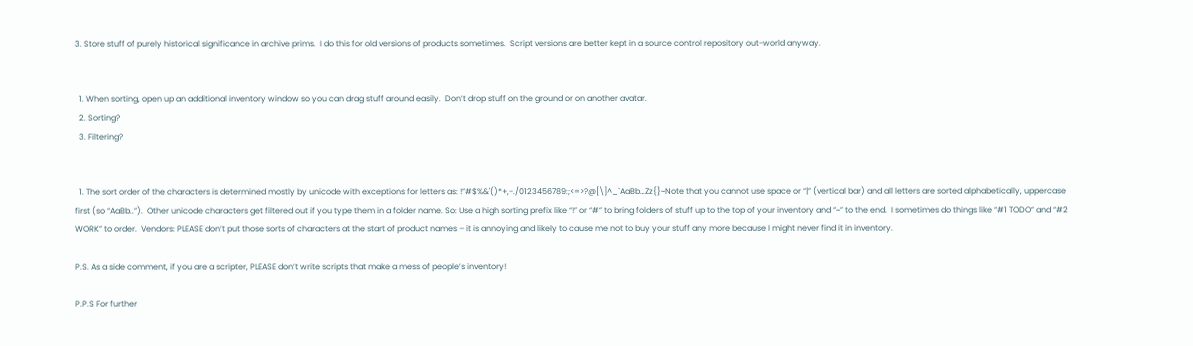3. Store stuff of purely historical significance in archive prims.  I do this for old versions of products sometimes.  Script versions are better kept in a source control repository out-world anyway.


  1. When sorting, open up an additional inventory window so you can drag stuff around easily.  Don’t drop stuff on the ground or on another avatar.
  2. Sorting?
  3. Filtering?


  1. The sort order of the characters is determined mostly by unicode with exceptions for letters as: !”#$%&'()*+,-./0123456789:;<=>?@[\]^_`AaBb…Zz{}~Note that you cannot use space or “|” (vertical bar) and all letters are sorted alphabetically, uppercase first (so “AaBb..”).  Other unicode characters get filtered out if you type them in a folder name. So: Use a high sorting prefix like “!” or “#” to bring folders of stuff up to the top of your inventory and “~” to the end.  I sometimes do things like “#1 TODO” and “#2 WORK” to order.  Vendors: PLEASE don’t put those sorts of characters at the start of product names – it is annoying and likely to cause me not to buy your stuff any more because I might never find it in inventory.

P.S. As a side comment, if you are a scripter, PLEASE don’t write scripts that make a mess of people’s inventory!

P.P.S For further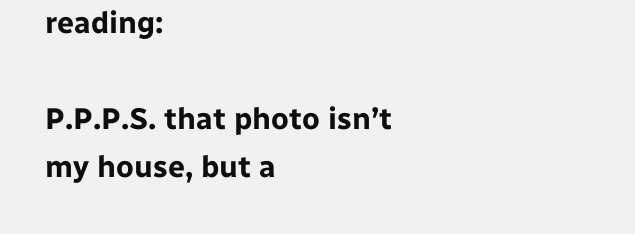reading:

P.P.P.S. that photo isn’t my house, but a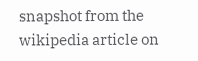snapshot from the wikipedia article on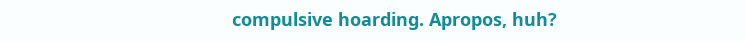compulsive hoarding. Apropos, huh?